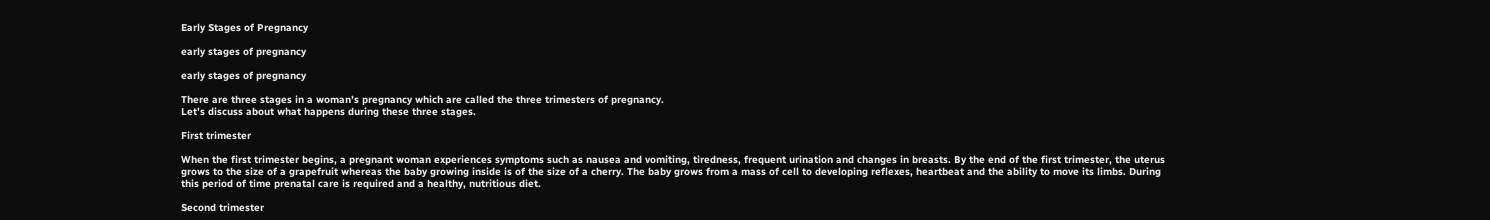Early Stages of Pregnancy

early stages of pregnancy

early stages of pregnancy

There are three stages in a woman’s pregnancy which are called the three trimesters of pregnancy.
Let’s discuss about what happens during these three stages.

First trimester

When the first trimester begins, a pregnant woman experiences symptoms such as nausea and vomiting, tiredness, frequent urination and changes in breasts. By the end of the first trimester, the uterus grows to the size of a grapefruit whereas the baby growing inside is of the size of a cherry. The baby grows from a mass of cell to developing reflexes, heartbeat and the ability to move its limbs. During this period of time prenatal care is required and a healthy, nutritious diet.

Second trimester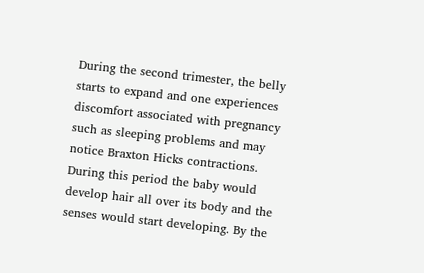During the second trimester, the belly starts to expand and one experiences discomfort associated with pregnancy such as sleeping problems and may notice Braxton Hicks contractions. During this period the baby would develop hair all over its body and the senses would start developing. By the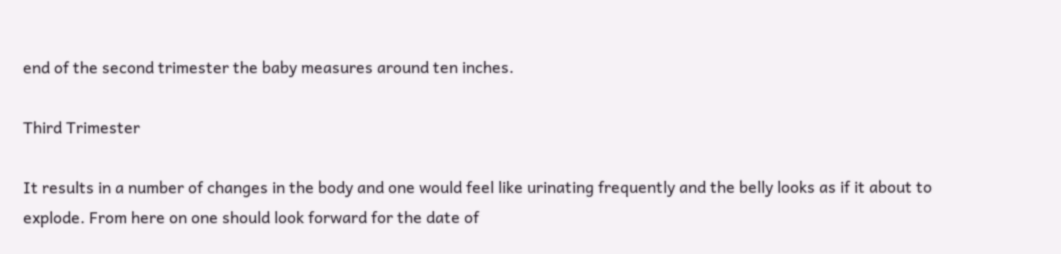end of the second trimester the baby measures around ten inches.

Third Trimester

It results in a number of changes in the body and one would feel like urinating frequently and the belly looks as if it about to explode. From here on one should look forward for the date of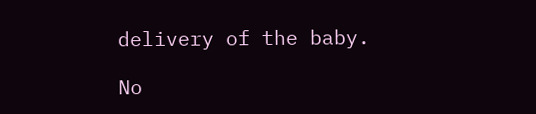delivery of the baby.

No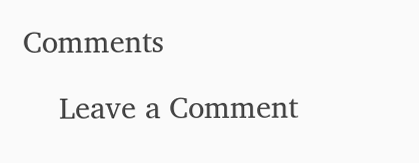Comments

    Leave a Comment